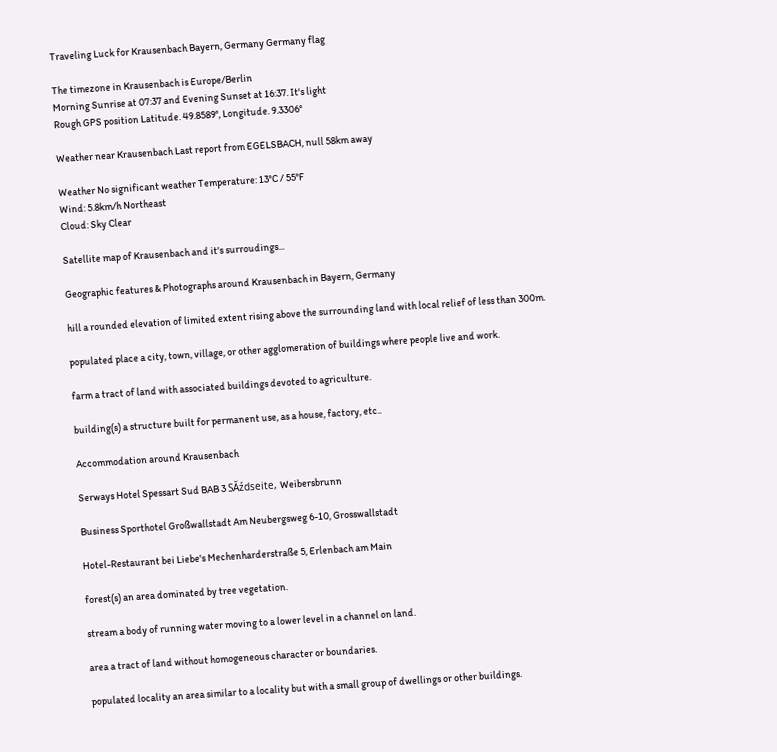Traveling Luck for Krausenbach Bayern, Germany Germany flag

The timezone in Krausenbach is Europe/Berlin
Morning Sunrise at 07:37 and Evening Sunset at 16:37. It's light
Rough GPS position Latitude. 49.8589°, Longitude. 9.3306°

Weather near Krausenbach Last report from EGELSBACH, null 58km away

Weather No significant weather Temperature: 13°C / 55°F
Wind: 5.8km/h Northeast
Cloud: Sky Clear

Satellite map of Krausenbach and it's surroudings...

Geographic features & Photographs around Krausenbach in Bayern, Germany

hill a rounded elevation of limited extent rising above the surrounding land with local relief of less than 300m.

populated place a city, town, village, or other agglomeration of buildings where people live and work.

farm a tract of land with associated buildings devoted to agriculture.

building(s) a structure built for permanent use, as a house, factory, etc..

Accommodation around Krausenbach

Serways Hotel Spessart Sud BAB 3 SĂźdseite, Weibersbrunn

Business Sporthotel Großwallstadt Am Neubergsweg 6-10, Grosswallstadt

Hotel-Restaurant bei Liebe's Mechenharderstraße 5, Erlenbach am Main

forest(s) an area dominated by tree vegetation.

stream a body of running water moving to a lower level in a channel on land.

area a tract of land without homogeneous character or boundaries.

populated locality an area similar to a locality but with a small group of dwellings or other buildings.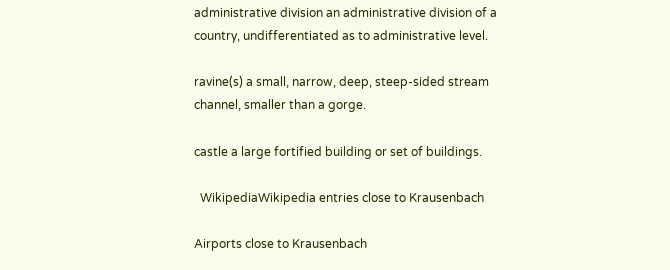administrative division an administrative division of a country, undifferentiated as to administrative level.

ravine(s) a small, narrow, deep, steep-sided stream channel, smaller than a gorge.

castle a large fortified building or set of buildings.

  WikipediaWikipedia entries close to Krausenbach

Airports close to Krausenbach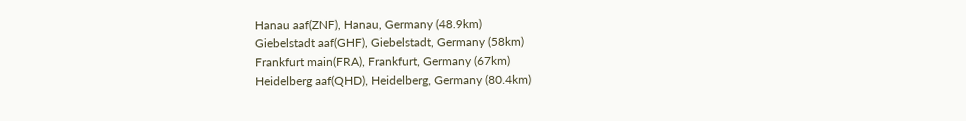Hanau aaf(ZNF), Hanau, Germany (48.9km)
Giebelstadt aaf(GHF), Giebelstadt, Germany (58km)
Frankfurt main(FRA), Frankfurt, Germany (67km)
Heidelberg aaf(QHD), Heidelberg, Germany (80.4km)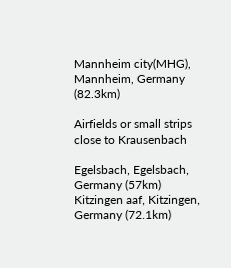Mannheim city(MHG), Mannheim, Germany (82.3km)

Airfields or small strips close to Krausenbach

Egelsbach, Egelsbach, Germany (57km)
Kitzingen aaf, Kitzingen, Germany (72.1km)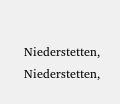Niederstetten, Niederstetten,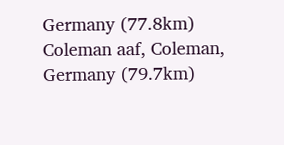Germany (77.8km)
Coleman aaf, Coleman, Germany (79.7km)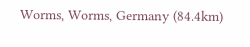Worms, Worms, Germany (84.4km)